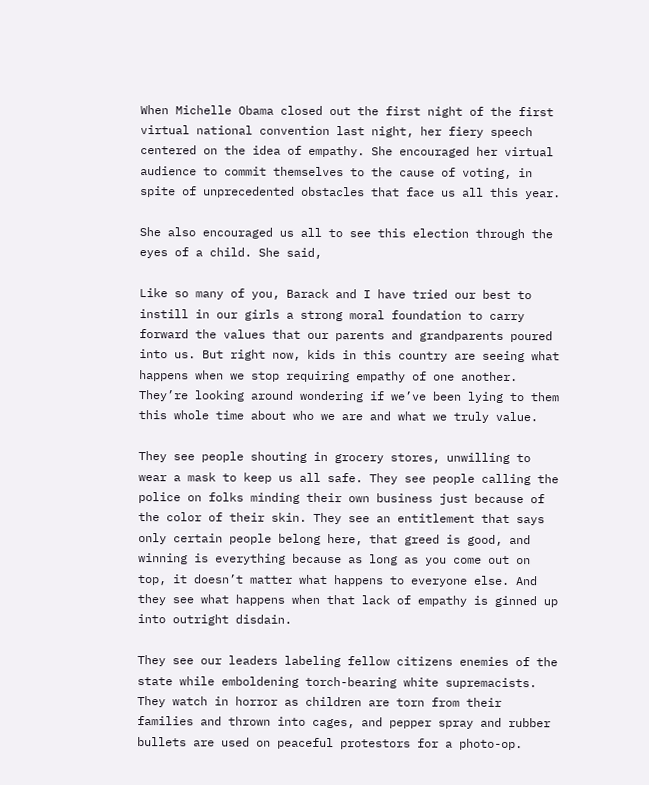When Michelle Obama closed out the first night of the first virtual national convention last night, her fiery speech centered on the idea of empathy. She encouraged her virtual audience to commit themselves to the cause of voting, in spite of unprecedented obstacles that face us all this year.

She also encouraged us all to see this election through the eyes of a child. She said,

Like so many of you, Barack and I have tried our best to instill in our girls a strong moral foundation to carry forward the values that our parents and grandparents poured into us. But right now, kids in this country are seeing what happens when we stop requiring empathy of one another. They’re looking around wondering if we’ve been lying to them this whole time about who we are and what we truly value.

They see people shouting in grocery stores, unwilling to wear a mask to keep us all safe. They see people calling the police on folks minding their own business just because of the color of their skin. They see an entitlement that says only certain people belong here, that greed is good, and winning is everything because as long as you come out on top, it doesn’t matter what happens to everyone else. And they see what happens when that lack of empathy is ginned up into outright disdain.

They see our leaders labeling fellow citizens enemies of the state while emboldening torch-bearing white supremacists. They watch in horror as children are torn from their families and thrown into cages, and pepper spray and rubber bullets are used on peaceful protestors for a photo-op.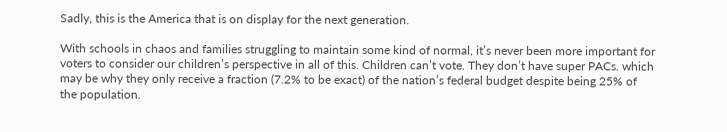Sadly, this is the America that is on display for the next generation.

With schools in chaos and families struggling to maintain some kind of normal, it’s never been more important for voters to consider our children’s perspective in all of this. Children can’t vote. They don’t have super PACs. which may be why they only receive a fraction (7.2% to be exact) of the nation’s federal budget despite being 25% of the population.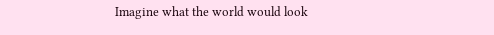Imagine what the world would look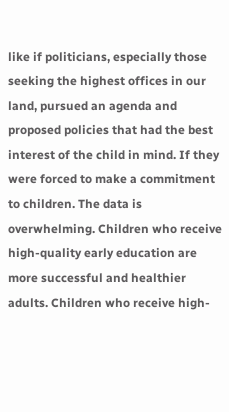like if politicians, especially those seeking the highest offices in our land, pursued an agenda and proposed policies that had the best interest of the child in mind. If they were forced to make a commitment to children. The data is overwhelming. Children who receive high-quality early education are more successful and healthier adults. Children who receive high-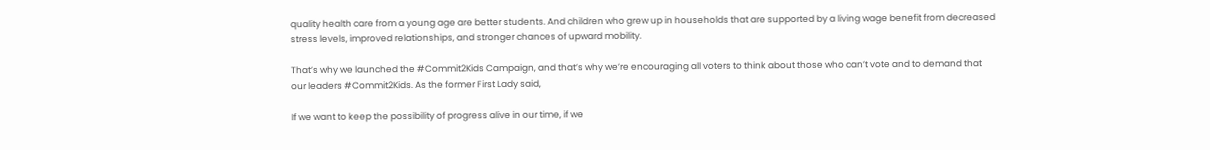quality health care from a young age are better students. And children who grew up in households that are supported by a living wage benefit from decreased stress levels, improved relationships, and stronger chances of upward mobility.

That’s why we launched the #Commit2Kids Campaign, and that’s why we’re encouraging all voters to think about those who can’t vote and to demand that our leaders #Commit2Kids. As the former First Lady said,

If we want to keep the possibility of progress alive in our time, if we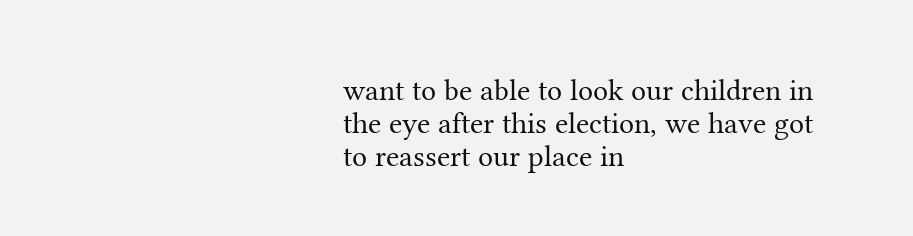want to be able to look our children in the eye after this election, we have got to reassert our place in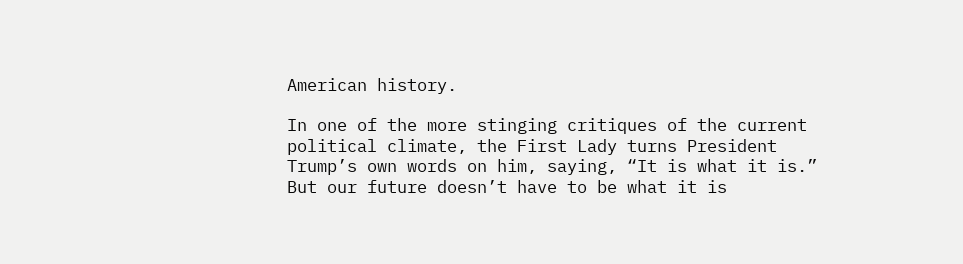American history.

In one of the more stinging critiques of the current political climate, the First Lady turns President Trump’s own words on him, saying, “It is what it is.” But our future doesn’t have to be what it is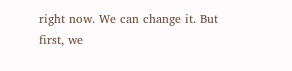right now. We can change it. But first, we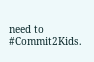need to #Commit2Kids.